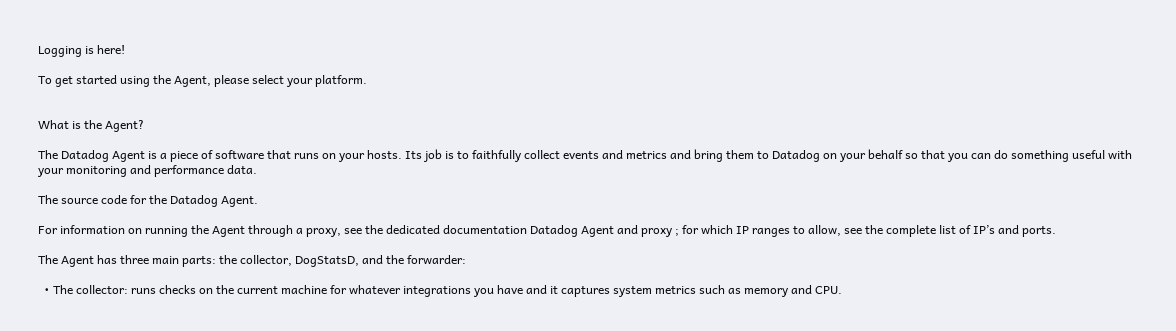Logging is here!

To get started using the Agent, please select your platform.


What is the Agent?

The Datadog Agent is a piece of software that runs on your hosts. Its job is to faithfully collect events and metrics and bring them to Datadog on your behalf so that you can do something useful with your monitoring and performance data.

The source code for the Datadog Agent.

For information on running the Agent through a proxy, see the dedicated documentation Datadog Agent and proxy ; for which IP ranges to allow, see the complete list of IP’s and ports.

The Agent has three main parts: the collector, DogStatsD, and the forwarder:

  • The collector: runs checks on the current machine for whatever integrations you have and it captures system metrics such as memory and CPU.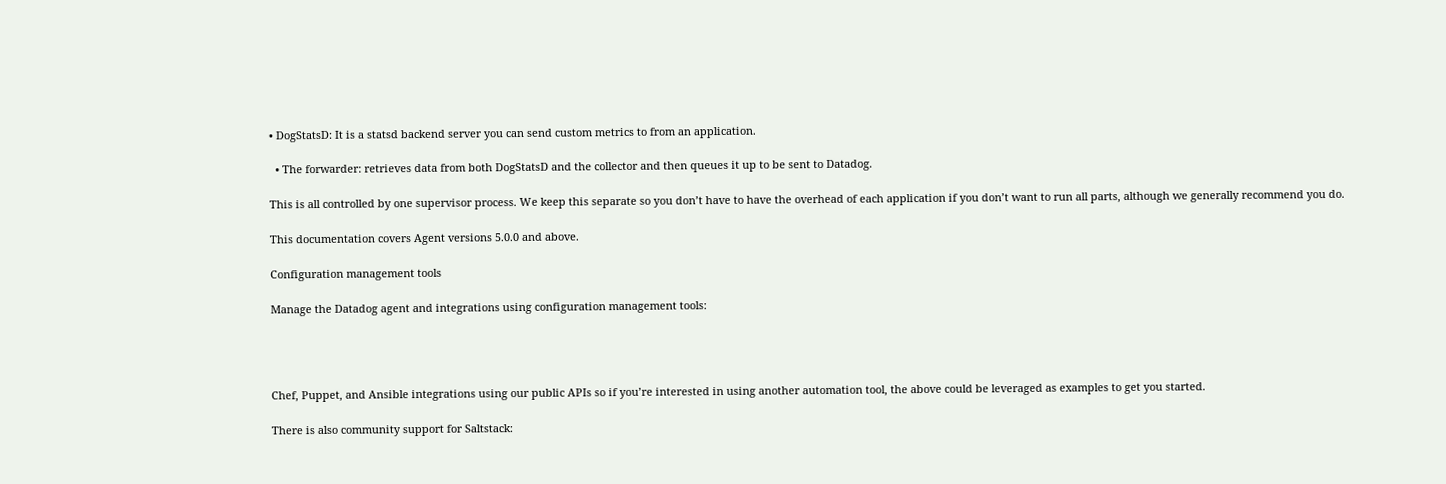• DogStatsD: It is a statsd backend server you can send custom metrics to from an application.

  • The forwarder: retrieves data from both DogStatsD and the collector and then queues it up to be sent to Datadog.

This is all controlled by one supervisor process. We keep this separate so you don’t have to have the overhead of each application if you don’t want to run all parts, although we generally recommend you do.

This documentation covers Agent versions 5.0.0 and above.

Configuration management tools

Manage the Datadog agent and integrations using configuration management tools:




Chef, Puppet, and Ansible integrations using our public APIs so if you’re interested in using another automation tool, the above could be leveraged as examples to get you started.

There is also community support for Saltstack: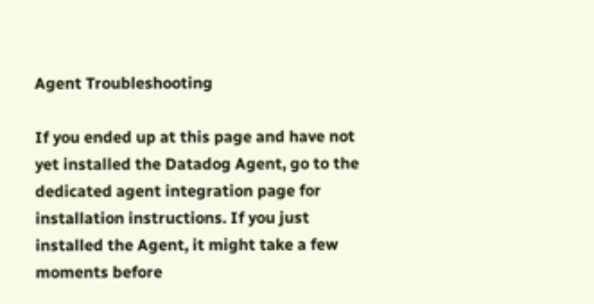Agent Troubleshooting

If you ended up at this page and have not yet installed the Datadog Agent, go to the dedicated agent integration page for installation instructions. If you just installed the Agent, it might take a few moments before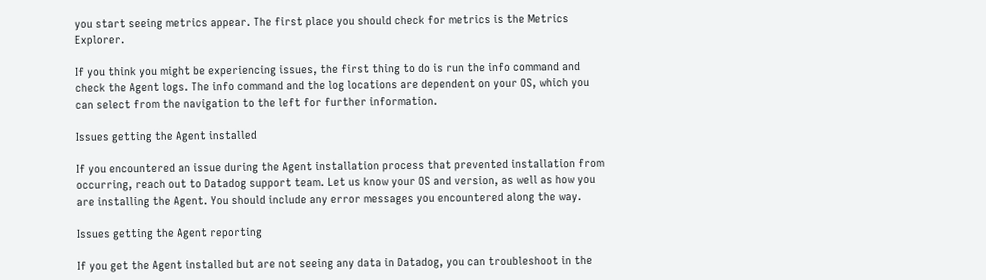you start seeing metrics appear. The first place you should check for metrics is the Metrics Explorer.

If you think you might be experiencing issues, the first thing to do is run the info command and check the Agent logs. The info command and the log locations are dependent on your OS, which you can select from the navigation to the left for further information.

Issues getting the Agent installed

If you encountered an issue during the Agent installation process that prevented installation from occurring, reach out to Datadog support team. Let us know your OS and version, as well as how you are installing the Agent. You should include any error messages you encountered along the way.

Issues getting the Agent reporting

If you get the Agent installed but are not seeing any data in Datadog, you can troubleshoot in the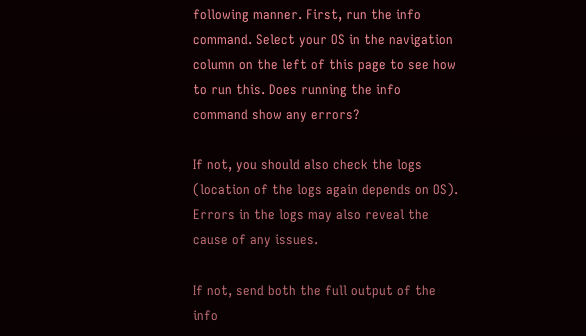following manner. First, run the info command. Select your OS in the navigation column on the left of this page to see how to run this. Does running the info command show any errors?

If not, you should also check the logs (location of the logs again depends on OS). Errors in the logs may also reveal the cause of any issues.

If not, send both the full output of the info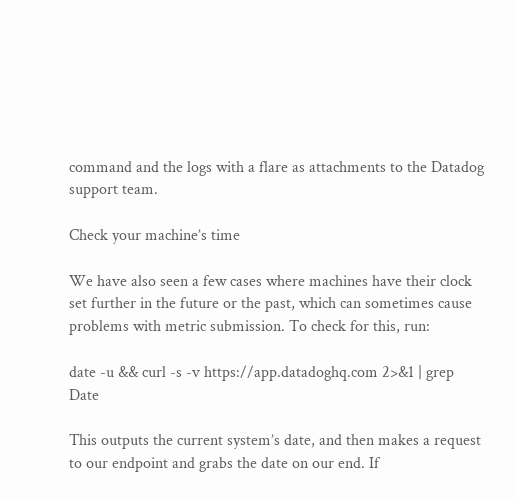command and the logs with a flare as attachments to the Datadog support team.

Check your machine’s time

We have also seen a few cases where machines have their clock set further in the future or the past, which can sometimes cause problems with metric submission. To check for this, run:

date -u && curl -s -v https://app.datadoghq.com 2>&1 | grep Date

This outputs the current system’s date, and then makes a request to our endpoint and grabs the date on our end. If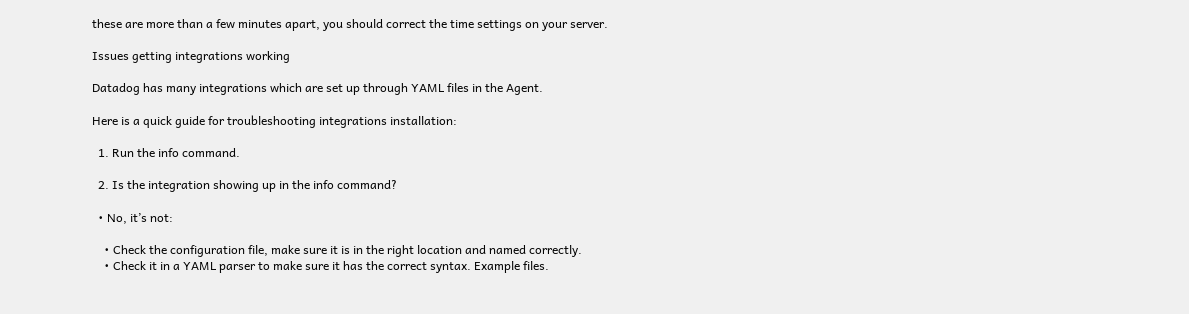these are more than a few minutes apart, you should correct the time settings on your server.

Issues getting integrations working

Datadog has many integrations which are set up through YAML files in the Agent.

Here is a quick guide for troubleshooting integrations installation:

  1. Run the info command.

  2. Is the integration showing up in the info command?

  • No, it’s not:

    • Check the configuration file, make sure it is in the right location and named correctly.
    • Check it in a YAML parser to make sure it has the correct syntax. Example files.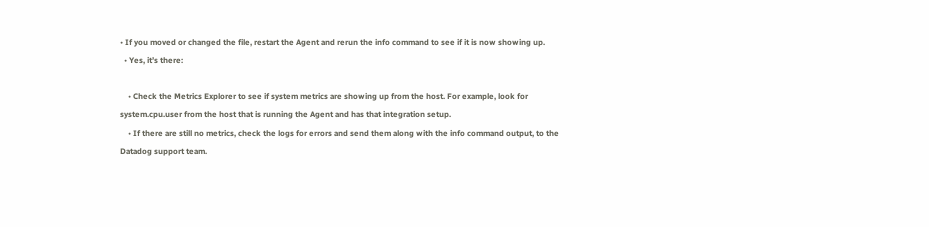• If you moved or changed the file, restart the Agent and rerun the info command to see if it is now showing up.
  • Yes, it’s there:

    • Check the Metrics Explorer to see if system metrics are showing up from the host. For example, look for system.cpu.user from the host that is running the Agent and has that integration setup.
    • If there are still no metrics, check the logs for errors and send them along with the info command output, to the Datadog support team.